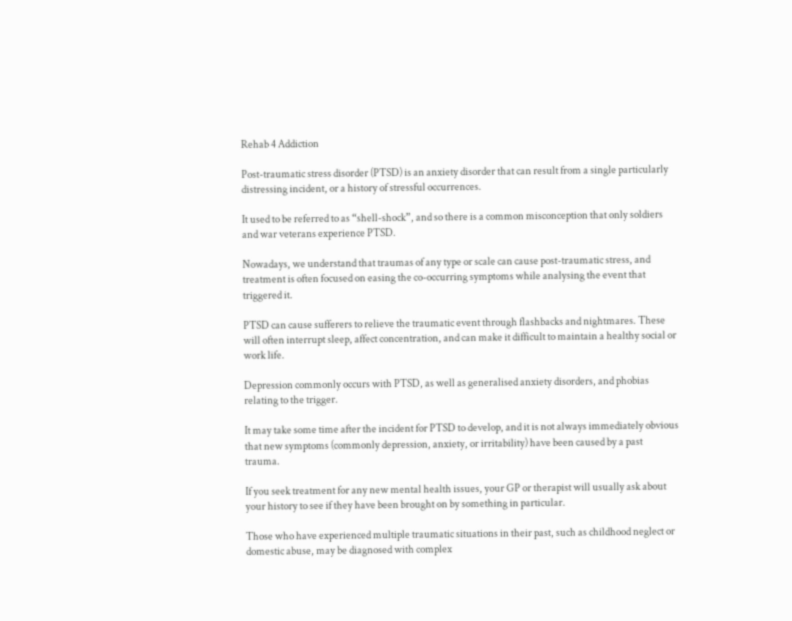Rehab 4 Addiction

Post-traumatic stress disorder (PTSD) is an anxiety disorder that can result from a single particularly distressing incident, or a history of stressful occurrences.

It used to be referred to as “shell-shock”, and so there is a common misconception that only soldiers and war veterans experience PTSD.

Nowadays, we understand that traumas of any type or scale can cause post-traumatic stress, and treatment is often focused on easing the co-occurring symptoms while analysing the event that triggered it.

PTSD can cause sufferers to relieve the traumatic event through flashbacks and nightmares. These will often interrupt sleep, affect concentration, and can make it difficult to maintain a healthy social or work life.

Depression commonly occurs with PTSD, as well as generalised anxiety disorders, and phobias relating to the trigger.

It may take some time after the incident for PTSD to develop, and it is not always immediately obvious that new symptoms (commonly depression, anxiety, or irritability) have been caused by a past trauma.

If you seek treatment for any new mental health issues, your GP or therapist will usually ask about your history to see if they have been brought on by something in particular.

Those who have experienced multiple traumatic situations in their past, such as childhood neglect or domestic abuse, may be diagnosed with complex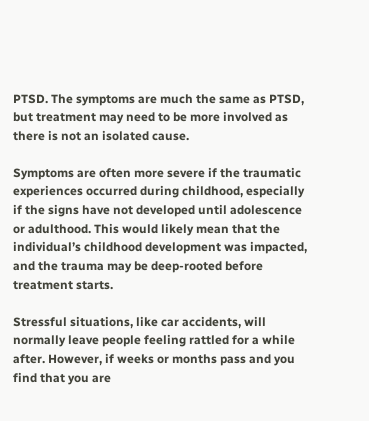PTSD. The symptoms are much the same as PTSD, but treatment may need to be more involved as there is not an isolated cause.

Symptoms are often more severe if the traumatic experiences occurred during childhood, especially if the signs have not developed until adolescence or adulthood. This would likely mean that the individual’s childhood development was impacted, and the trauma may be deep-rooted before treatment starts.

Stressful situations, like car accidents, will normally leave people feeling rattled for a while after. However, if weeks or months pass and you find that you are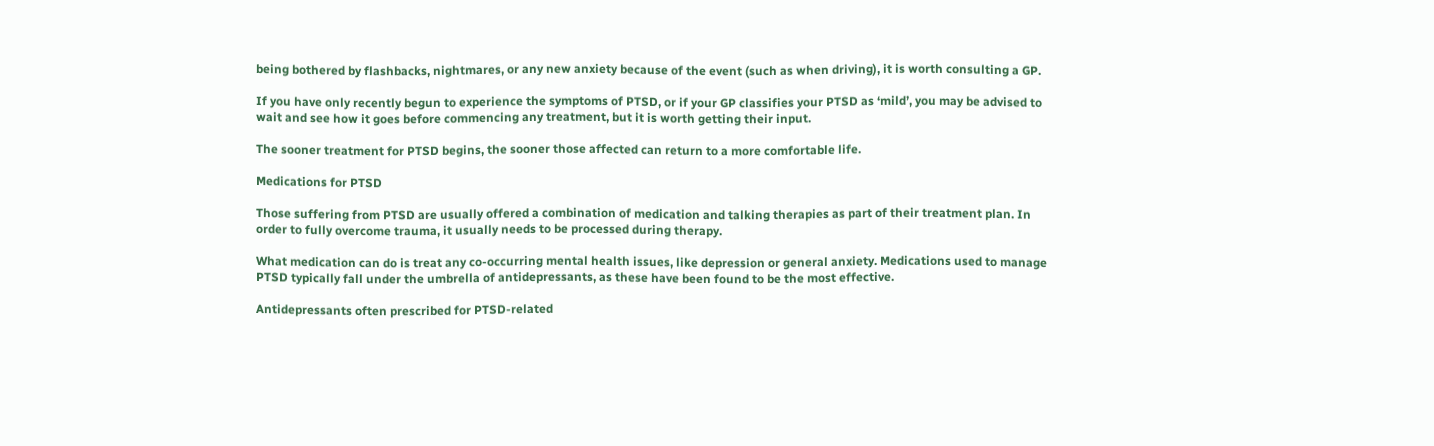being bothered by flashbacks, nightmares, or any new anxiety because of the event (such as when driving), it is worth consulting a GP.

If you have only recently begun to experience the symptoms of PTSD, or if your GP classifies your PTSD as ‘mild’, you may be advised to wait and see how it goes before commencing any treatment, but it is worth getting their input.

The sooner treatment for PTSD begins, the sooner those affected can return to a more comfortable life.

Medications for PTSD

Those suffering from PTSD are usually offered a combination of medication and talking therapies as part of their treatment plan. In order to fully overcome trauma, it usually needs to be processed during therapy.

What medication can do is treat any co-occurring mental health issues, like depression or general anxiety. Medications used to manage PTSD typically fall under the umbrella of antidepressants, as these have been found to be the most effective.

Antidepressants often prescribed for PTSD-related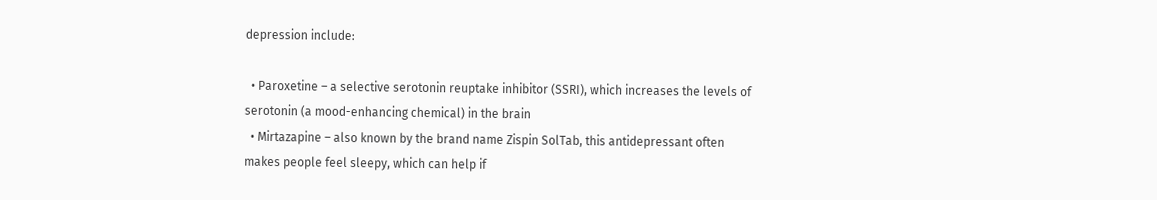depression include:

  • Paroxetine – a selective serotonin reuptake inhibitor (SSRI), which increases the levels of serotonin (a mood-enhancing chemical) in the brain
  • Mirtazapine – also known by the brand name Zispin SolTab, this antidepressant often makes people feel sleepy, which can help if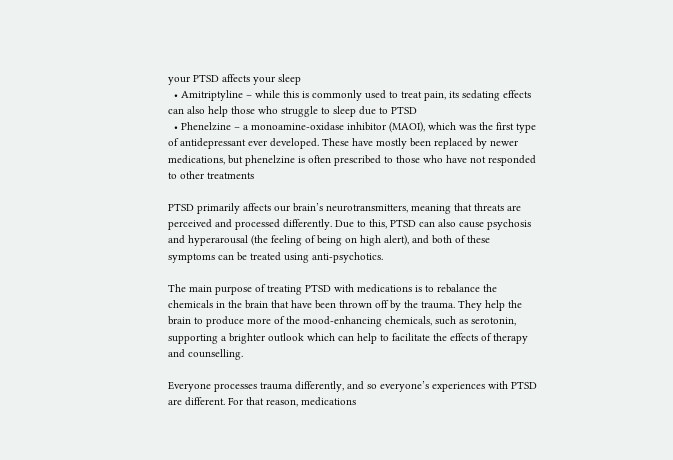your PTSD affects your sleep
  • Amitriptyline – while this is commonly used to treat pain, its sedating effects can also help those who struggle to sleep due to PTSD
  • Phenelzine – a monoamine-oxidase inhibitor (MAOI), which was the first type of antidepressant ever developed. These have mostly been replaced by newer medications, but phenelzine is often prescribed to those who have not responded to other treatments

PTSD primarily affects our brain’s neurotransmitters, meaning that threats are perceived and processed differently. Due to this, PTSD can also cause psychosis and hyperarousal (the feeling of being on high alert), and both of these symptoms can be treated using anti-psychotics.

The main purpose of treating PTSD with medications is to rebalance the chemicals in the brain that have been thrown off by the trauma. They help the brain to produce more of the mood-enhancing chemicals, such as serotonin, supporting a brighter outlook which can help to facilitate the effects of therapy and counselling.

Everyone processes trauma differently, and so everyone’s experiences with PTSD are different. For that reason, medications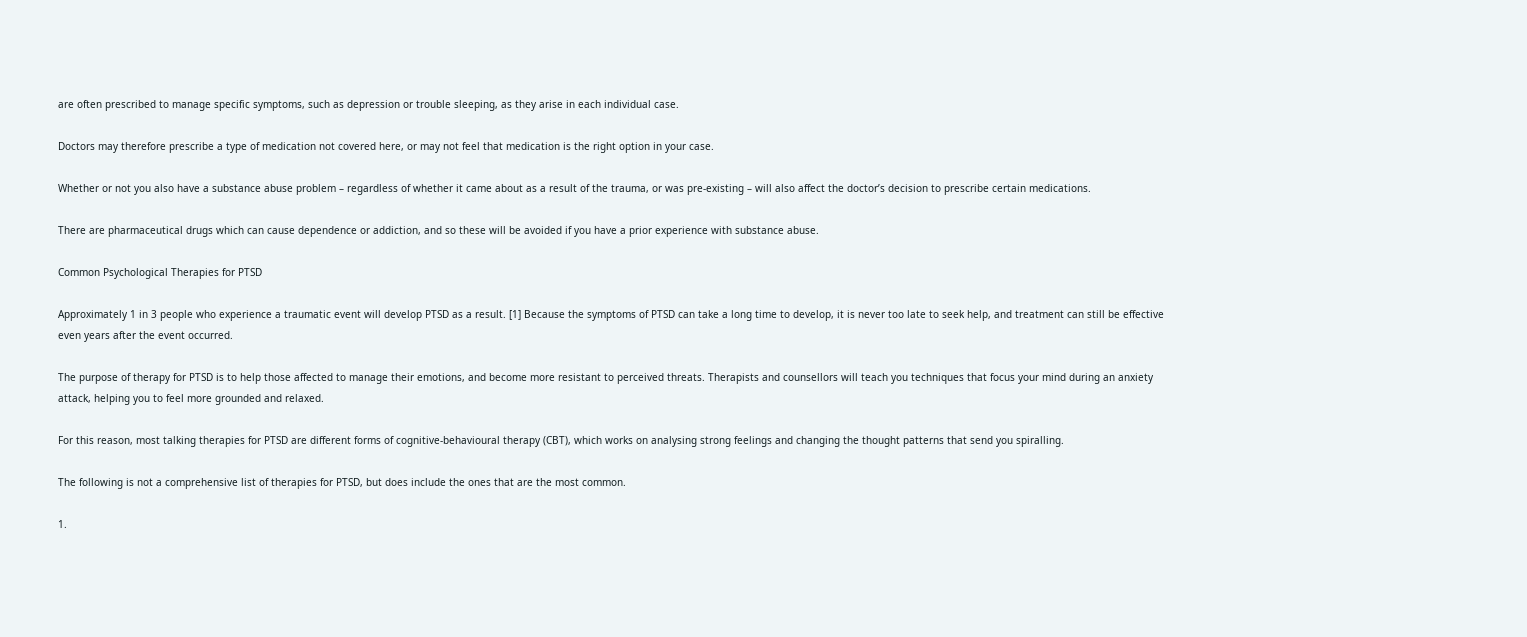are often prescribed to manage specific symptoms, such as depression or trouble sleeping, as they arise in each individual case.

Doctors may therefore prescribe a type of medication not covered here, or may not feel that medication is the right option in your case.

Whether or not you also have a substance abuse problem – regardless of whether it came about as a result of the trauma, or was pre-existing – will also affect the doctor’s decision to prescribe certain medications.

There are pharmaceutical drugs which can cause dependence or addiction, and so these will be avoided if you have a prior experience with substance abuse.

Common Psychological Therapies for PTSD

Approximately 1 in 3 people who experience a traumatic event will develop PTSD as a result. [1] Because the symptoms of PTSD can take a long time to develop, it is never too late to seek help, and treatment can still be effective even years after the event occurred.

The purpose of therapy for PTSD is to help those affected to manage their emotions, and become more resistant to perceived threats. Therapists and counsellors will teach you techniques that focus your mind during an anxiety attack, helping you to feel more grounded and relaxed.

For this reason, most talking therapies for PTSD are different forms of cognitive-behavioural therapy (CBT), which works on analysing strong feelings and changing the thought patterns that send you spiralling.

The following is not a comprehensive list of therapies for PTSD, but does include the ones that are the most common.

1.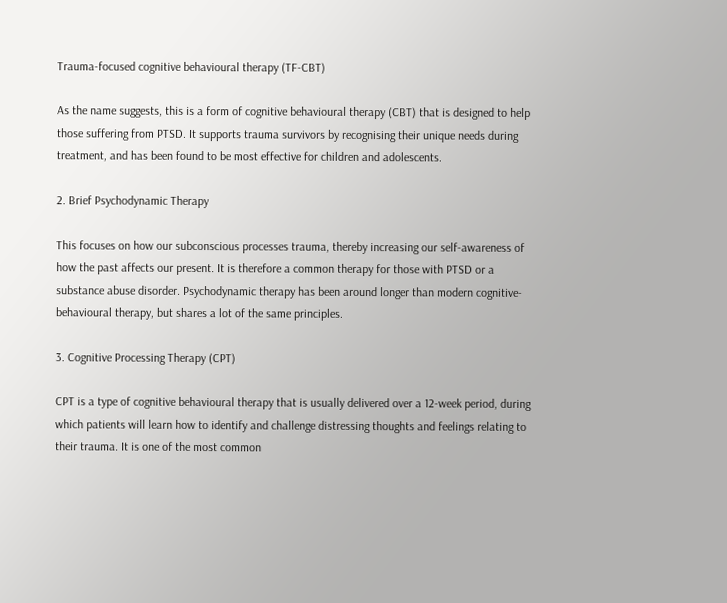Trauma-focused cognitive behavioural therapy (TF-CBT)

As the name suggests, this is a form of cognitive behavioural therapy (CBT) that is designed to help those suffering from PTSD. It supports trauma survivors by recognising their unique needs during treatment, and has been found to be most effective for children and adolescents.

2. Brief Psychodynamic Therapy

This focuses on how our subconscious processes trauma, thereby increasing our self-awareness of how the past affects our present. It is therefore a common therapy for those with PTSD or a substance abuse disorder. Psychodynamic therapy has been around longer than modern cognitive-behavioural therapy, but shares a lot of the same principles.

3. Cognitive Processing Therapy (CPT)

CPT is a type of cognitive behavioural therapy that is usually delivered over a 12-week period, during which patients will learn how to identify and challenge distressing thoughts and feelings relating to their trauma. It is one of the most common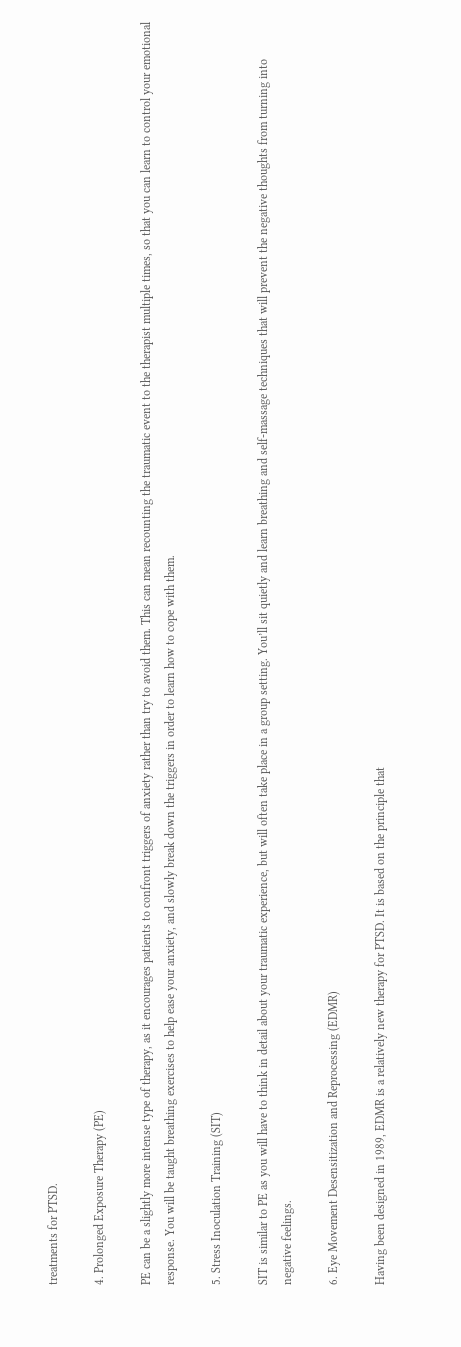treatments for PTSD.

4. Prolonged Exposure Therapy (PE)

PE can be a slightly more intense type of therapy, as it encourages patients to confront triggers of anxiety rather than try to avoid them. This can mean recounting the traumatic event to the therapist multiple times, so that you can learn to control your emotional response. You will be taught breathing exercises to help ease your anxiety, and slowly break down the triggers in order to learn how to cope with them.

5. Stress Inoculation Training (SIT)

SIT is similar to PE as you will have to think in detail about your traumatic experience, but will often take place in a group setting. You’ll sit quietly and learn breathing and self-massage techniques that will prevent the negative thoughts from turning into negative feelings.

6. Eye Movement Desensitization and Reprocessing (EDMR)

Having been designed in 1989, EDMR is a relatively new therapy for PTSD. It is based on the principle that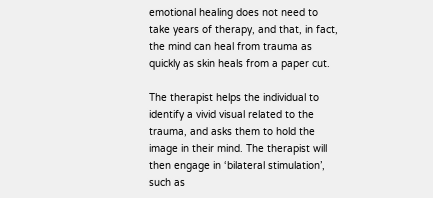emotional healing does not need to take years of therapy, and that, in fact, the mind can heal from trauma as quickly as skin heals from a paper cut.

The therapist helps the individual to identify a vivid visual related to the trauma, and asks them to hold the image in their mind. The therapist will then engage in ‘bilateral stimulation’, such as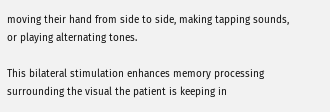moving their hand from side to side, making tapping sounds, or playing alternating tones.

This bilateral stimulation enhances memory processing surrounding the visual the patient is keeping in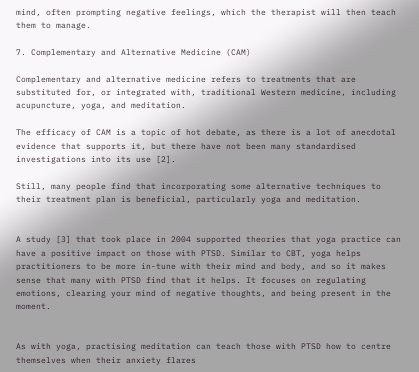mind, often prompting negative feelings, which the therapist will then teach them to manage.

7. Complementary and Alternative Medicine (CAM)

Complementary and alternative medicine refers to treatments that are substituted for, or integrated with, traditional Western medicine, including acupuncture, yoga, and meditation.

The efficacy of CAM is a topic of hot debate, as there is a lot of anecdotal evidence that supports it, but there have not been many standardised investigations into its use [2].

Still, many people find that incorporating some alternative techniques to their treatment plan is beneficial, particularly yoga and meditation.


A study [3] that took place in 2004 supported theories that yoga practice can have a positive impact on those with PTSD. Similar to CBT, yoga helps practitioners to be more in-tune with their mind and body, and so it makes sense that many with PTSD find that it helps. It focuses on regulating emotions, clearing your mind of negative thoughts, and being present in the moment.


As with yoga, practising meditation can teach those with PTSD how to centre themselves when their anxiety flares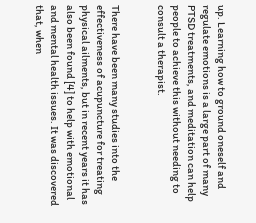up. Learning how to ground oneself and regulate emotions is a large part of many PTSD treatments, and meditation can help people to achieve this without needing to consult a therapist.


There have been many studies into the effectiveness of acupuncture for treating physical ailments, but in recent years it has also been found [4] to help with emotional and mental health issues. It was discovered that, when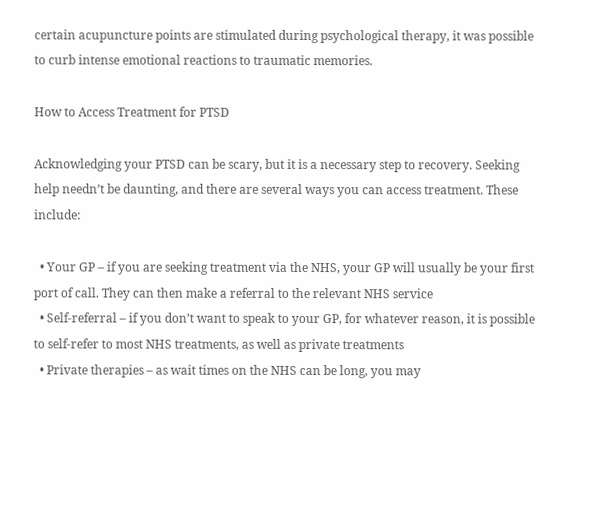certain acupuncture points are stimulated during psychological therapy, it was possible to curb intense emotional reactions to traumatic memories.

How to Access Treatment for PTSD

Acknowledging your PTSD can be scary, but it is a necessary step to recovery. Seeking help needn’t be daunting, and there are several ways you can access treatment. These include:

  • Your GP – if you are seeking treatment via the NHS, your GP will usually be your first port of call. They can then make a referral to the relevant NHS service
  • Self-referral – if you don’t want to speak to your GP, for whatever reason, it is possible to self-refer to most NHS treatments, as well as private treatments
  • Private therapies – as wait times on the NHS can be long, you may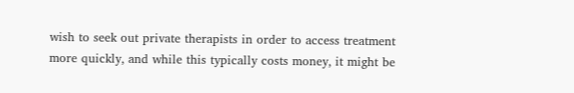wish to seek out private therapists in order to access treatment more quickly, and while this typically costs money, it might be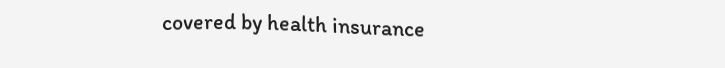covered by health insurance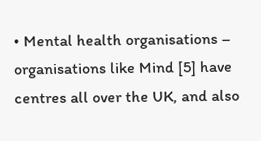• Mental health organisations – organisations like Mind [5] have centres all over the UK, and also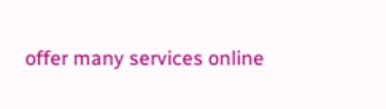offer many services online